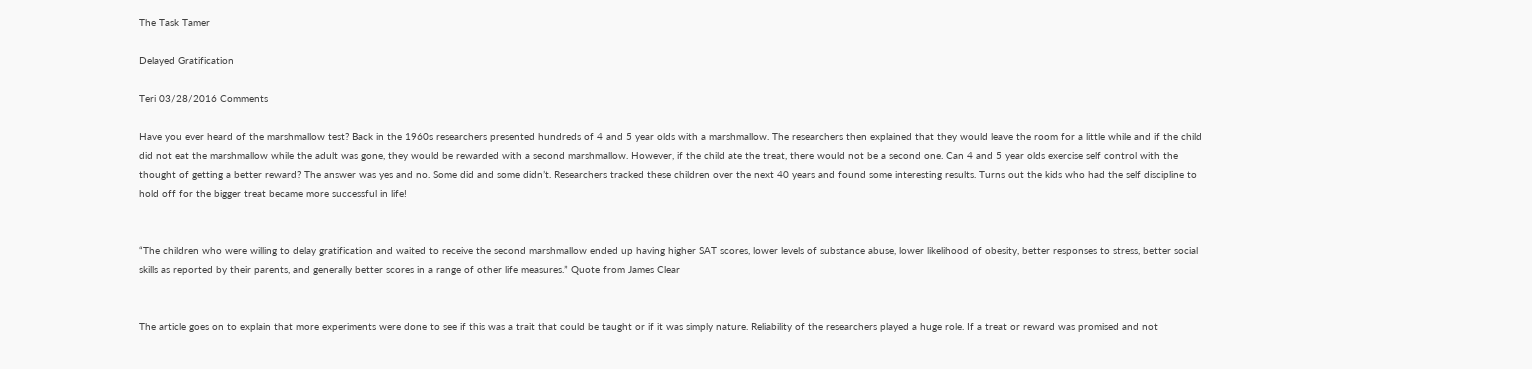The Task Tamer

Delayed Gratification

Teri 03/28/2016 Comments

Have you ever heard of the marshmallow test? Back in the 1960s researchers presented hundreds of 4 and 5 year olds with a marshmallow. The researchers then explained that they would leave the room for a little while and if the child did not eat the marshmallow while the adult was gone, they would be rewarded with a second marshmallow. However, if the child ate the treat, there would not be a second one. Can 4 and 5 year olds exercise self control with the thought of getting a better reward? The answer was yes and no. Some did and some didn’t. Researchers tracked these children over the next 40 years and found some interesting results. Turns out the kids who had the self discipline to hold off for the bigger treat became more successful in life!


“The children who were willing to delay gratification and waited to receive the second marshmallow ended up having higher SAT scores, lower levels of substance abuse, lower likelihood of obesity, better responses to stress, better social skills as reported by their parents, and generally better scores in a range of other life measures.” Quote from James Clear


The article goes on to explain that more experiments were done to see if this was a trait that could be taught or if it was simply nature. Reliability of the researchers played a huge role. If a treat or reward was promised and not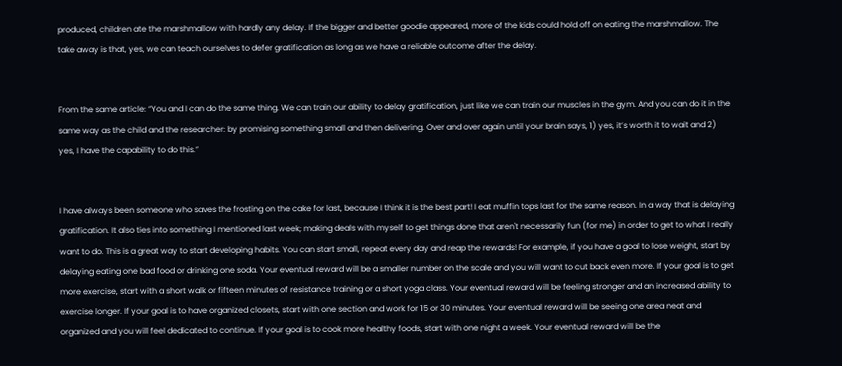produced, children ate the marshmallow with hardly any delay. If the bigger and better goodie appeared, more of the kids could hold off on eating the marshmallow. The take away is that, yes, we can teach ourselves to defer gratification as long as we have a reliable outcome after the delay.


From the same article: “You and I can do the same thing. We can train our ability to delay gratification, just like we can train our muscles in the gym. And you can do it in the same way as the child and the researcher: by promising something small and then delivering. Over and over again until your brain says, 1) yes, it’s worth it to wait and 2) yes, I have the capability to do this.”


I have always been someone who saves the frosting on the cake for last, because I think it is the best part! I eat muffin tops last for the same reason. In a way that is delaying gratification. It also ties into something I mentioned last week; making deals with myself to get things done that aren't necessarily fun (for me) in order to get to what I really want to do. This is a great way to start developing habits. You can start small, repeat every day and reap the rewards! For example, if you have a goal to lose weight, start by delaying eating one bad food or drinking one soda. Your eventual reward will be a smaller number on the scale and you will want to cut back even more. If your goal is to get more exercise, start with a short walk or fifteen minutes of resistance training or a short yoga class. Your eventual reward will be feeling stronger and an increased ability to exercise longer. If your goal is to have organized closets, start with one section and work for 15 or 30 minutes. Your eventual reward will be seeing one area neat and organized and you will feel dedicated to continue. If your goal is to cook more healthy foods, start with one night a week. Your eventual reward will be the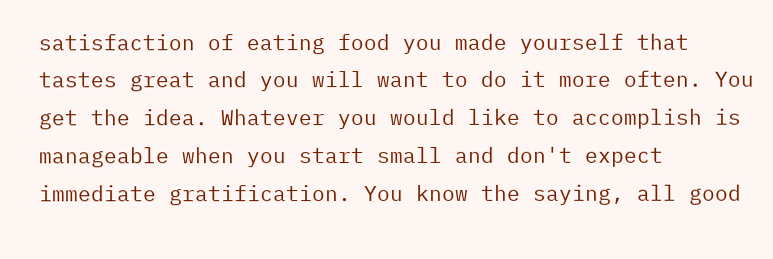satisfaction of eating food you made yourself that tastes great and you will want to do it more often. You get the idea. Whatever you would like to accomplish is manageable when you start small and don't expect immediate gratification. You know the saying, all good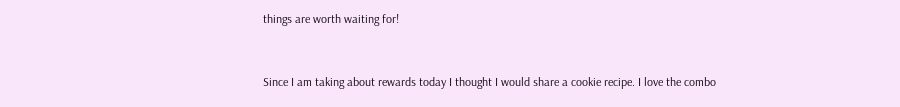things are worth waiting for!


Since I am taking about rewards today I thought I would share a cookie recipe. I love the combo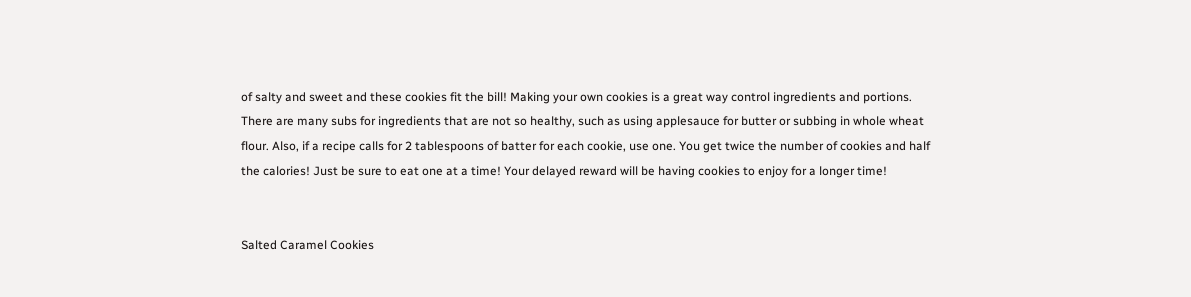of salty and sweet and these cookies fit the bill! Making your own cookies is a great way control ingredients and portions. There are many subs for ingredients that are not so healthy, such as using applesauce for butter or subbing in whole wheat flour. Also, if a recipe calls for 2 tablespoons of batter for each cookie, use one. You get twice the number of cookies and half the calories! Just be sure to eat one at a time! Your delayed reward will be having cookies to enjoy for a longer time!


Salted Caramel Cookies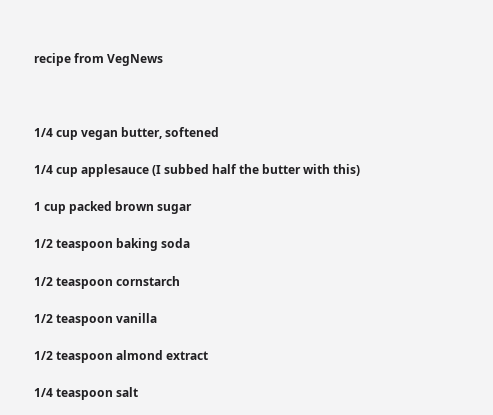recipe from VegNews



1/4 cup vegan butter, softened

1/4 cup applesauce (I subbed half the butter with this)

1 cup packed brown sugar

1/2 teaspoon baking soda

1/2 teaspoon cornstarch

1/2 teaspoon vanilla

1/2 teaspoon almond extract

1/4 teaspoon salt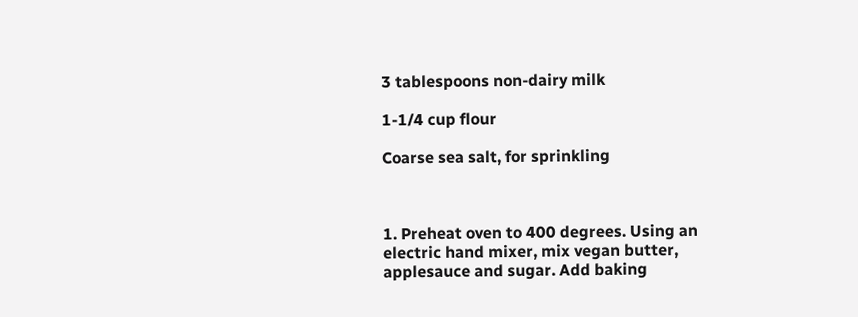3 tablespoons non-dairy milk

1-1/4 cup flour

Coarse sea salt, for sprinkling



1. Preheat oven to 400 degrees. Using an electric hand mixer, mix vegan butter, applesauce and sugar. Add baking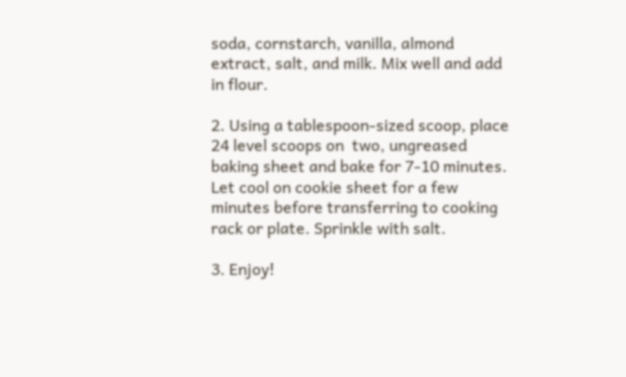soda, cornstarch, vanilla, almond extract, salt, and milk. Mix well and add in flour.

2. Using a tablespoon-sized scoop, place 24 level scoops on  two, ungreased baking sheet and bake for 7-10 minutes. Let cool on cookie sheet for a few minutes before transferring to cooking rack or plate. Sprinkle with salt.

3. Enjoy!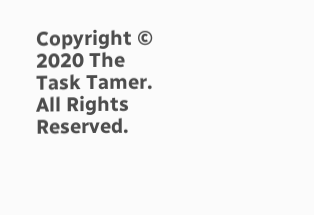Copyright © 2020 The Task Tamer. All Rights Reserved.